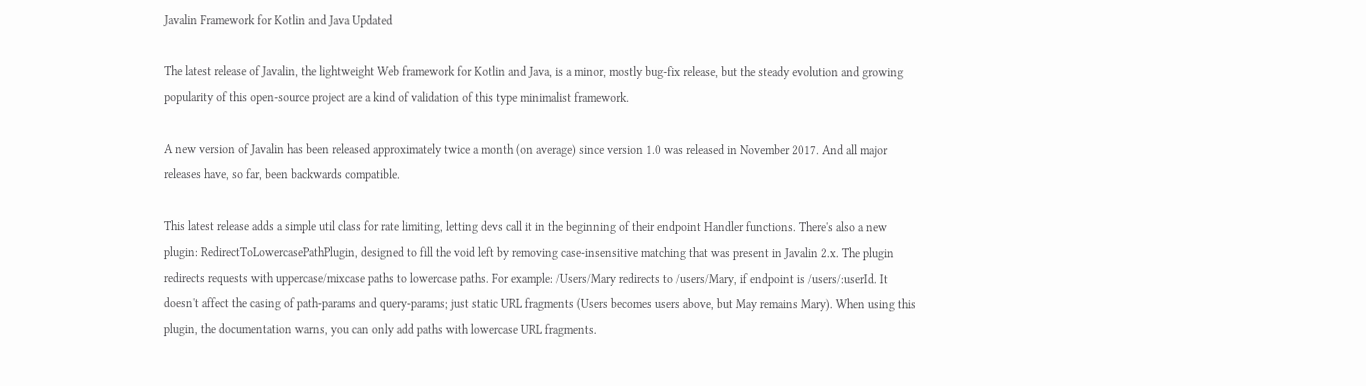Javalin Framework for Kotlin and Java Updated

The latest release of Javalin, the lightweight Web framework for Kotlin and Java, is a minor, mostly bug-fix release, but the steady evolution and growing popularity of this open-source project are a kind of validation of this type minimalist framework.

A new version of Javalin has been released approximately twice a month (on average) since version 1.0 was released in November 2017. And all major releases have, so far, been backwards compatible.

This latest release adds a simple util class for rate limiting, letting devs call it in the beginning of their endpoint Handler functions. There's also a new plugin: RedirectToLowercasePathPlugin, designed to fill the void left by removing case-insensitive matching that was present in Javalin 2.x. The plugin redirects requests with uppercase/mixcase paths to lowercase paths. For example: /Users/Mary redirects to /users/Mary, if endpoint is /users/:userId. It doesn't affect the casing of path-params and query-params; just static URL fragments (Users becomes users above, but May remains Mary). When using this plugin, the documentation warns, you can only add paths with lowercase URL fragments.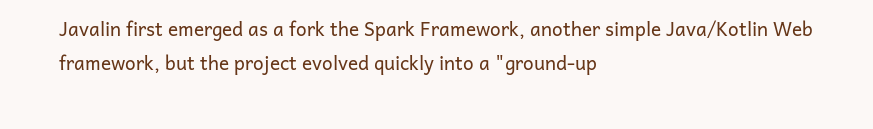Javalin first emerged as a fork the Spark Framework, another simple Java/Kotlin Web framework, but the project evolved quickly into a "ground-up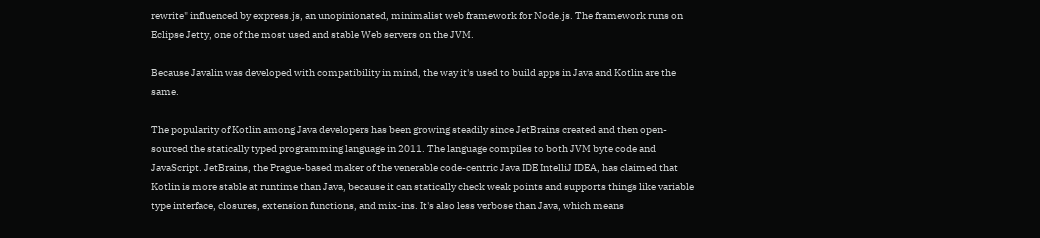rewrite" influenced by express.js, an unopinionated, minimalist web framework for Node.js. The framework runs on Eclipse Jetty, one of the most used and stable Web servers on the JVM.

Because Javalin was developed with compatibility in mind, the way it's used to build apps in Java and Kotlin are the same.

The popularity of Kotlin among Java developers has been growing steadily since JetBrains created and then open-sourced the statically typed programming language in 2011. The language compiles to both JVM byte code and JavaScript. JetBrains, the Prague-based maker of the venerable code-centric Java IDE IntelliJ IDEA, has claimed that Kotlin is more stable at runtime than Java, because it can statically check weak points and supports things like variable type interface, closures, extension functions, and mix-ins. It's also less verbose than Java, which means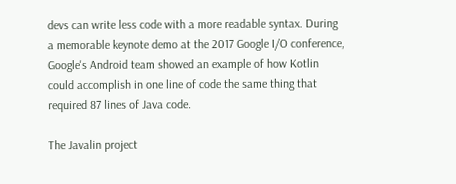devs can write less code with a more readable syntax. During a memorable keynote demo at the 2017 Google I/O conference, Google's Android team showed an example of how Kotlin could accomplish in one line of code the same thing that required 87 lines of Java code.

The Javalin project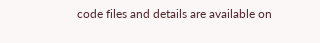code files and details are available on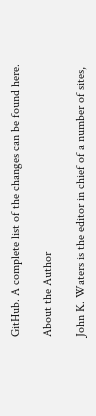GitHub. A complete list of the changes can be found here.

About the Author

John K. Waters is the editor in chief of a number of sites,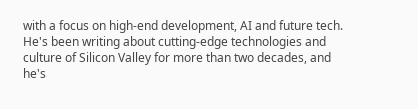with a focus on high-end development, AI and future tech. He's been writing about cutting-edge technologies and culture of Silicon Valley for more than two decades, and he's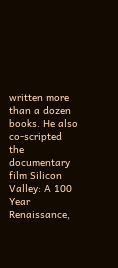written more than a dozen books. He also co-scripted the documentary film Silicon Valley: A 100 Year Renaissance,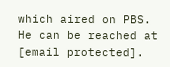which aired on PBS.  He can be reached at [email protected].